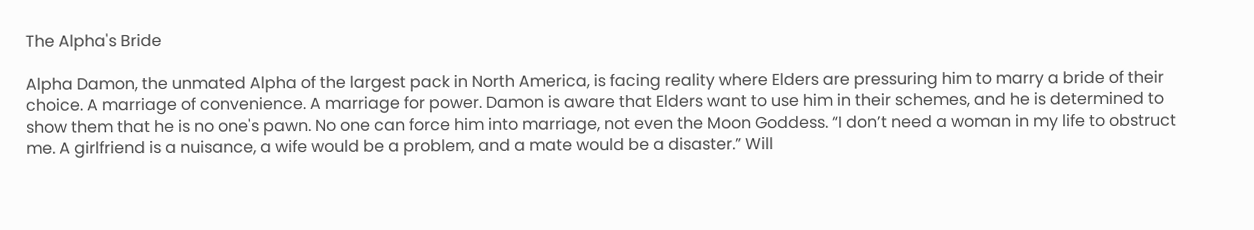The Alpha's Bride

Alpha Damon, the unmated Alpha of the largest pack in North America, is facing reality where Elders are pressuring him to marry a bride of their choice. A marriage of convenience. A marriage for power. Damon is aware that Elders want to use him in their schemes, and he is determined to show them that he is no one's pawn. No one can force him into marriage, not even the Moon Goddess. “I don’t need a woman in my life to obstruct me. A girlfriend is a nuisance, a wife would be a problem, and a mate would be a disaster.” Will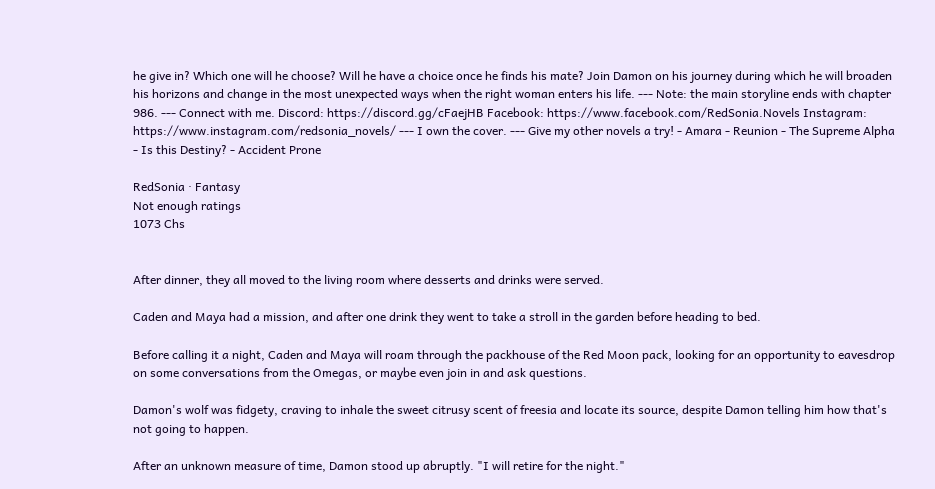he give in? Which one will he choose? Will he have a choice once he finds his mate? Join Damon on his journey during which he will broaden his horizons and change in the most unexpected ways when the right woman enters his life. --- Note: the main storyline ends with chapter 986. --- Connect with me. Discord: https://discord.gg/cFaejHB Facebook: https://www.facebook.com/RedSonia.Novels Instagram: https://www.instagram.com/redsonia_novels/ --- I own the cover. --- Give my other novels a try! - Amara - Reunion - The Supreme Alpha - Is this Destiny? - Accident Prone

RedSonia · Fantasy
Not enough ratings
1073 Chs


After dinner, they all moved to the living room where desserts and drinks were served.

Caden and Maya had a mission, and after one drink they went to take a stroll in the garden before heading to bed.

Before calling it a night, Caden and Maya will roam through the packhouse of the Red Moon pack, looking for an opportunity to eavesdrop on some conversations from the Omegas, or maybe even join in and ask questions.

Damon's wolf was fidgety, craving to inhale the sweet citrusy scent of freesia and locate its source, despite Damon telling him how that's not going to happen.

After an unknown measure of time, Damon stood up abruptly. "I will retire for the night."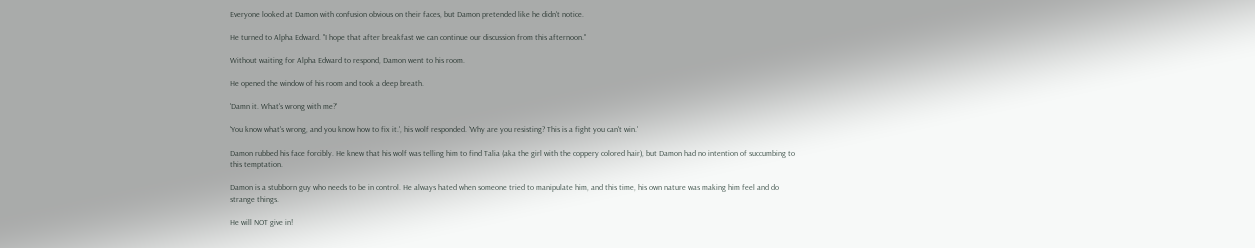Everyone looked at Damon with confusion obvious on their faces, but Damon pretended like he didn't notice.

He turned to Alpha Edward. "I hope that after breakfast we can continue our discussion from this afternoon."

Without waiting for Alpha Edward to respond, Damon went to his room.

He opened the window of his room and took a deep breath.

'Damn it. What's wrong with me?'

'You know what's wrong, and you know how to fix it.', his wolf responded. 'Why are you resisting? This is a fight you can't win.'

Damon rubbed his face forcibly. He knew that his wolf was telling him to find Talia (aka the girl with the coppery colored hair), but Damon had no intention of succumbing to this temptation.

Damon is a stubborn guy who needs to be in control. He always hated when someone tried to manipulate him, and this time, his own nature was making him feel and do strange things.

He will NOT give in!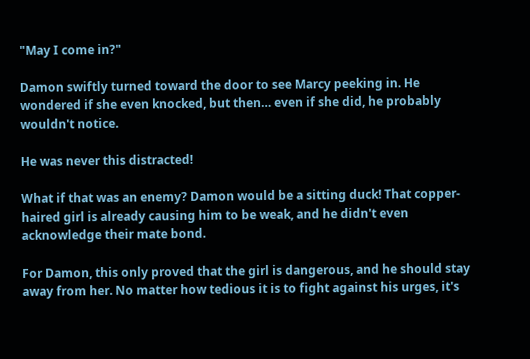"May I come in?"

Damon swiftly turned toward the door to see Marcy peeking in. He wondered if she even knocked, but then… even if she did, he probably wouldn't notice.

He was never this distracted!

What if that was an enemy? Damon would be a sitting duck! That copper-haired girl is already causing him to be weak, and he didn't even acknowledge their mate bond.

For Damon, this only proved that the girl is dangerous, and he should stay away from her. No matter how tedious it is to fight against his urges, it's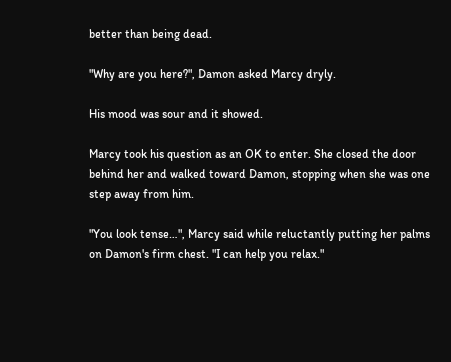better than being dead.

"Why are you here?", Damon asked Marcy dryly.

His mood was sour and it showed.

Marcy took his question as an OK to enter. She closed the door behind her and walked toward Damon, stopping when she was one step away from him.

"You look tense…", Marcy said while reluctantly putting her palms on Damon's firm chest. "I can help you relax."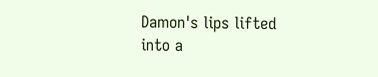Damon's lips lifted into a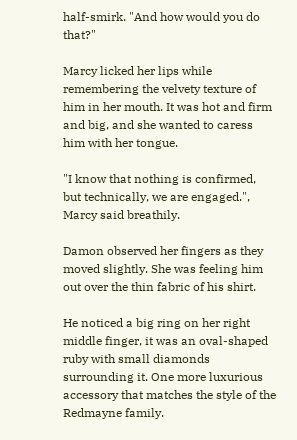half-smirk. "And how would you do that?"

Marcy licked her lips while remembering the velvety texture of him in her mouth. It was hot and firm and big, and she wanted to caress him with her tongue.

"I know that nothing is confirmed, but technically, we are engaged.", Marcy said breathily.

Damon observed her fingers as they moved slightly. She was feeling him out over the thin fabric of his shirt.

He noticed a big ring on her right middle finger, it was an oval-shaped ruby with small diamonds surrounding it. One more luxurious accessory that matches the style of the Redmayne family.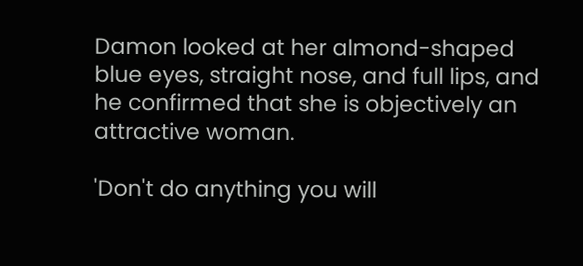Damon looked at her almond-shaped blue eyes, straight nose, and full lips, and he confirmed that she is objectively an attractive woman.

'Don't do anything you will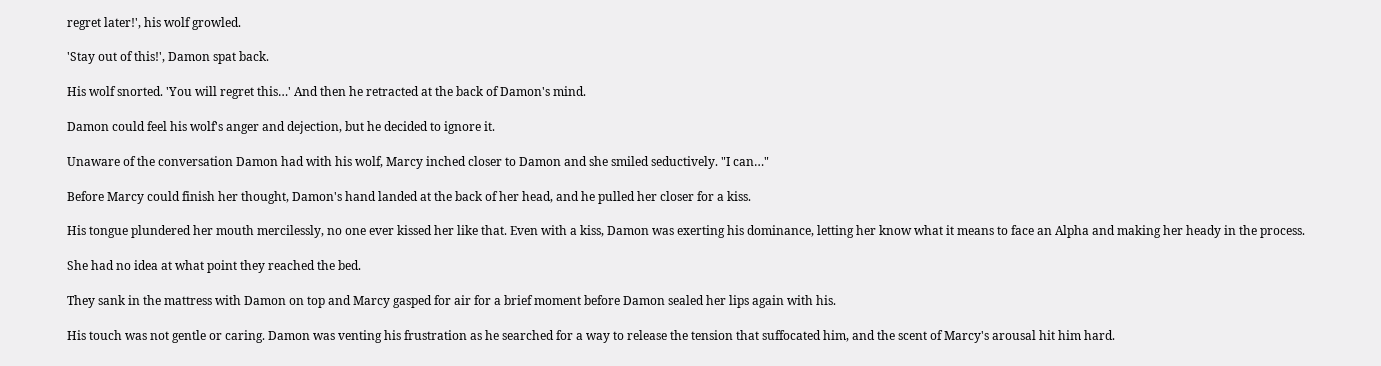regret later!', his wolf growled.

'Stay out of this!', Damon spat back.

His wolf snorted. 'You will regret this…' And then he retracted at the back of Damon's mind.

Damon could feel his wolf's anger and dejection, but he decided to ignore it.

Unaware of the conversation Damon had with his wolf, Marcy inched closer to Damon and she smiled seductively. "I can…"

Before Marcy could finish her thought, Damon's hand landed at the back of her head, and he pulled her closer for a kiss.

His tongue plundered her mouth mercilessly, no one ever kissed her like that. Even with a kiss, Damon was exerting his dominance, letting her know what it means to face an Alpha and making her heady in the process.

She had no idea at what point they reached the bed.

They sank in the mattress with Damon on top and Marcy gasped for air for a brief moment before Damon sealed her lips again with his.

His touch was not gentle or caring. Damon was venting his frustration as he searched for a way to release the tension that suffocated him, and the scent of Marcy's arousal hit him hard.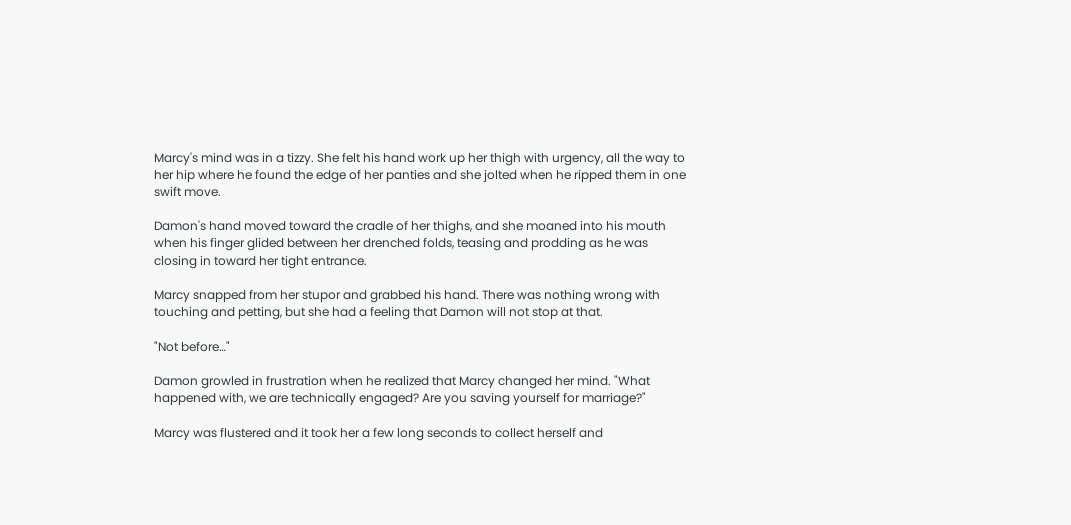Marcy's mind was in a tizzy. She felt his hand work up her thigh with urgency, all the way to her hip where he found the edge of her panties and she jolted when he ripped them in one swift move.

Damon's hand moved toward the cradle of her thighs, and she moaned into his mouth when his finger glided between her drenched folds, teasing and prodding as he was closing in toward her tight entrance.

Marcy snapped from her stupor and grabbed his hand. There was nothing wrong with touching and petting, but she had a feeling that Damon will not stop at that.

"Not before…"

Damon growled in frustration when he realized that Marcy changed her mind. "What happened with, we are technically engaged? Are you saving yourself for marriage?"

Marcy was flustered and it took her a few long seconds to collect herself and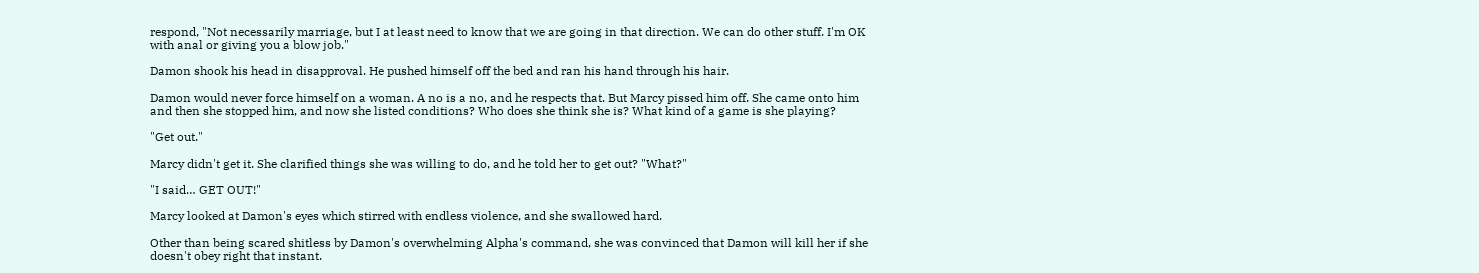respond, "Not necessarily marriage, but I at least need to know that we are going in that direction. We can do other stuff. I'm OK with anal or giving you a blow job."

Damon shook his head in disapproval. He pushed himself off the bed and ran his hand through his hair.

Damon would never force himself on a woman. A no is a no, and he respects that. But Marcy pissed him off. She came onto him and then she stopped him, and now she listed conditions? Who does she think she is? What kind of a game is she playing?

"Get out."

Marcy didn't get it. She clarified things she was willing to do, and he told her to get out? "What?"

"I said… GET OUT!"

Marcy looked at Damon's eyes which stirred with endless violence, and she swallowed hard.

Other than being scared shitless by Damon's overwhelming Alpha's command, she was convinced that Damon will kill her if she doesn't obey right that instant.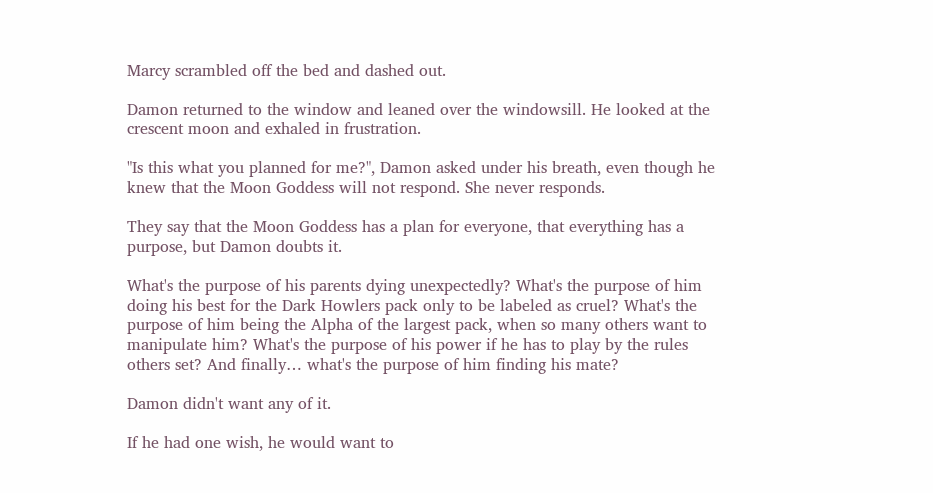Marcy scrambled off the bed and dashed out.

Damon returned to the window and leaned over the windowsill. He looked at the crescent moon and exhaled in frustration.

"Is this what you planned for me?", Damon asked under his breath, even though he knew that the Moon Goddess will not respond. She never responds.

They say that the Moon Goddess has a plan for everyone, that everything has a purpose, but Damon doubts it.

What's the purpose of his parents dying unexpectedly? What's the purpose of him doing his best for the Dark Howlers pack only to be labeled as cruel? What's the purpose of him being the Alpha of the largest pack, when so many others want to manipulate him? What's the purpose of his power if he has to play by the rules others set? And finally… what's the purpose of him finding his mate?

Damon didn't want any of it.

If he had one wish, he would want to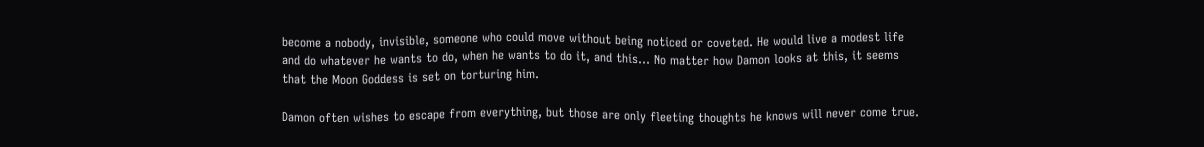become a nobody, invisible, someone who could move without being noticed or coveted. He would live a modest life and do whatever he wants to do, when he wants to do it, and this… No matter how Damon looks at this, it seems that the Moon Goddess is set on torturing him.

Damon often wishes to escape from everything, but those are only fleeting thoughts he knows will never come true.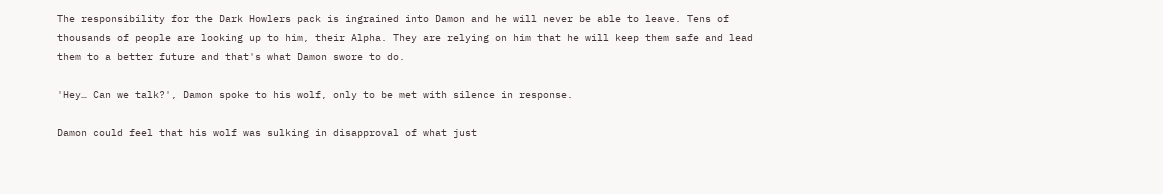The responsibility for the Dark Howlers pack is ingrained into Damon and he will never be able to leave. Tens of thousands of people are looking up to him, their Alpha. They are relying on him that he will keep them safe and lead them to a better future and that's what Damon swore to do.

'Hey… Can we talk?', Damon spoke to his wolf, only to be met with silence in response.

Damon could feel that his wolf was sulking in disapproval of what just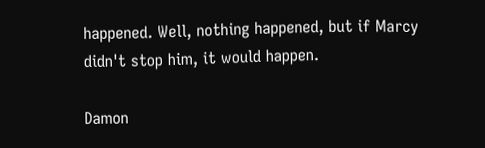happened. Well, nothing happened, but if Marcy didn't stop him, it would happen.

Damon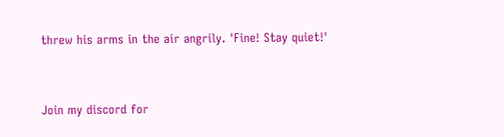threw his arms in the air angrily. 'Fine! Stay quiet!'


Join my discord for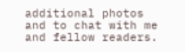additional photos and to chat with me and fellow readers.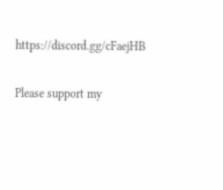https://discord.gg/cFaejHB


Please support my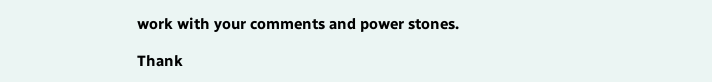work with your comments and power stones.

Thank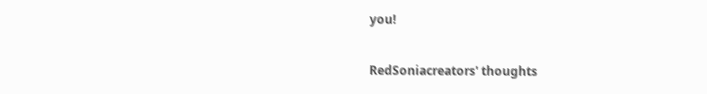you!

RedSoniacreators' thoughts